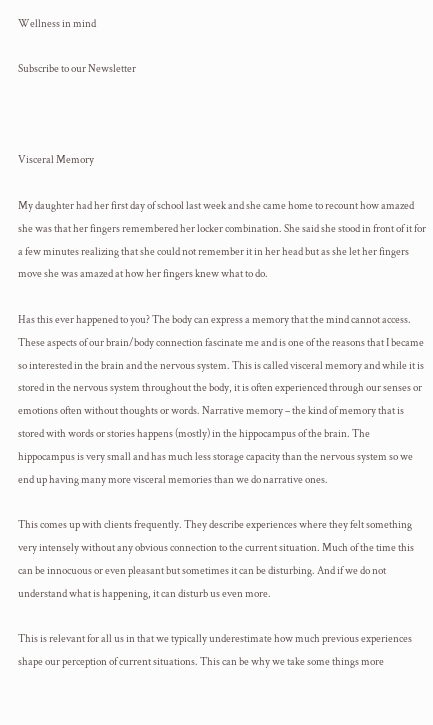Wellness in mind

Subscribe to our Newsletter



Visceral Memory

My daughter had her first day of school last week and she came home to recount how amazed she was that her fingers remembered her locker combination. She said she stood in front of it for a few minutes realizing that she could not remember it in her head but as she let her fingers move she was amazed at how her fingers knew what to do.

Has this ever happened to you? The body can express a memory that the mind cannot access. These aspects of our brain/body connection fascinate me and is one of the reasons that I became so interested in the brain and the nervous system. This is called visceral memory and while it is stored in the nervous system throughout the body, it is often experienced through our senses or emotions often without thoughts or words. Narrative memory – the kind of memory that is stored with words or stories happens (mostly) in the hippocampus of the brain. The hippocampus is very small and has much less storage capacity than the nervous system so we end up having many more visceral memories than we do narrative ones.

This comes up with clients frequently. They describe experiences where they felt something very intensely without any obvious connection to the current situation. Much of the time this can be innocuous or even pleasant but sometimes it can be disturbing. And if we do not understand what is happening, it can disturb us even more.

This is relevant for all us in that we typically underestimate how much previous experiences shape our perception of current situations. This can be why we take some things more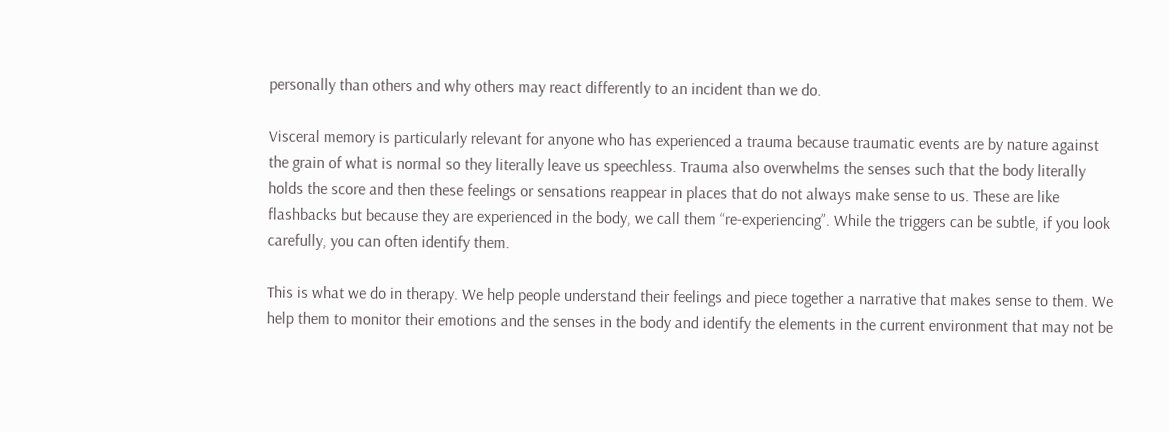personally than others and why others may react differently to an incident than we do.

Visceral memory is particularly relevant for anyone who has experienced a trauma because traumatic events are by nature against the grain of what is normal so they literally leave us speechless. Trauma also overwhelms the senses such that the body literally holds the score and then these feelings or sensations reappear in places that do not always make sense to us. These are like flashbacks but because they are experienced in the body, we call them “re-experiencing”. While the triggers can be subtle, if you look carefully, you can often identify them.

This is what we do in therapy. We help people understand their feelings and piece together a narrative that makes sense to them. We help them to monitor their emotions and the senses in the body and identify the elements in the current environment that may not be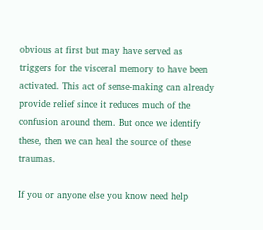obvious at first but may have served as triggers for the visceral memory to have been activated. This act of sense-making can already provide relief since it reduces much of the confusion around them. But once we identify these, then we can heal the source of these traumas.

If you or anyone else you know need help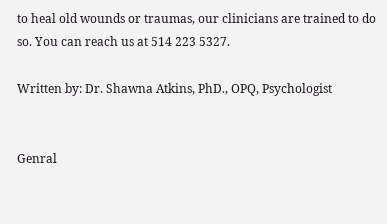to heal old wounds or traumas, our clinicians are trained to do so. You can reach us at 514 223 5327.

Written by: Dr. Shawna Atkins, PhD., OPQ, Psychologist


Genral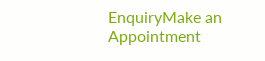EnquiryMake an Appointment